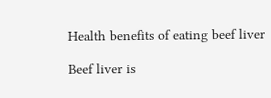Health benefits of eating beef liver

Beef liver is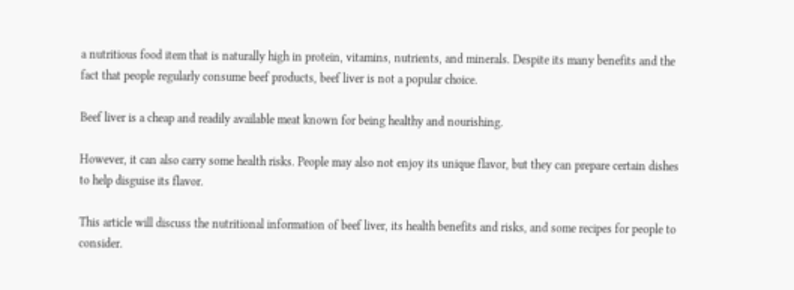a nutritious food item that is naturally high in protein, vitamins, nutrients, and minerals. Despite its many benefits and the fact that people regularly consume beef products, beef liver is not a popular choice.

Beef liver is a cheap and readily available meat known for being healthy and nourishing.

However, it can also carry some health risks. People may also not enjoy its unique flavor, but they can prepare certain dishes to help disguise its flavor.

This article will discuss the nutritional information of beef liver, its health benefits and risks, and some recipes for people to consider.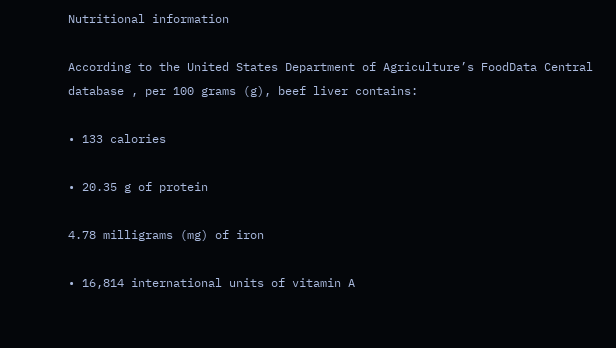Nutritional information

According to the United States Department of Agriculture’s FoodData Central database , per 100 grams (g), beef liver contains:

• 133 calories

• 20.35 g of protein

4.78 milligrams (mg) of iron

• 16,814 international units of vitamin A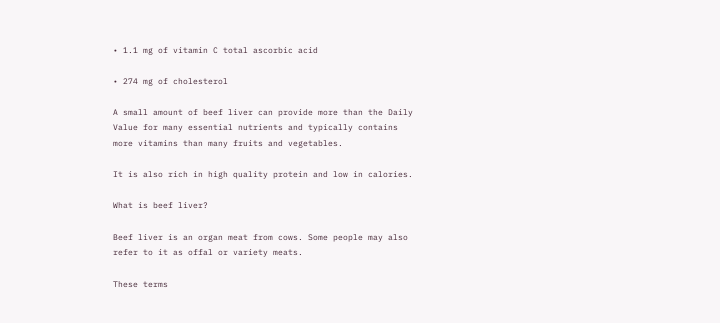• 1.1 mg of vitamin C total ascorbic acid

• 274 mg of cholesterol

A small amount of beef liver can provide more than the Daily Value for many essential nutrients and typically contains more vitamins than many fruits and vegetables.

It is also rich in high quality protein and low in calories.

What is beef liver?

Beef liver is an organ meat from cows. Some people may also refer to it as offal or variety meats.

These terms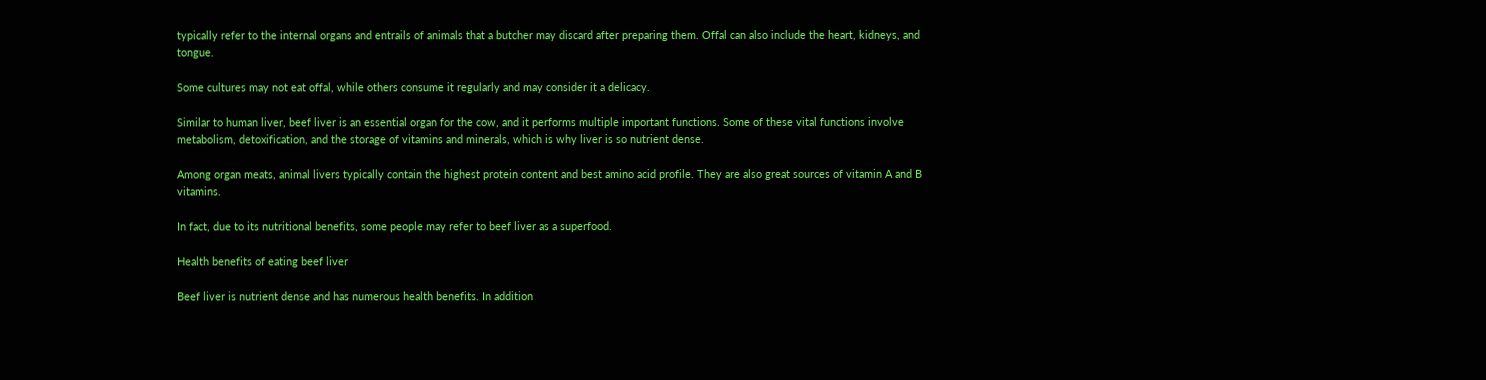typically refer to the internal organs and entrails of animals that a butcher may discard after preparing them. Offal can also include the heart, kidneys, and tongue.

Some cultures may not eat offal, while others consume it regularly and may consider it a delicacy.

Similar to human liver, beef liver is an essential organ for the cow, and it performs multiple important functions. Some of these vital functions involve metabolism, detoxification, and the storage of vitamins and minerals, which is why liver is so nutrient dense.

Among organ meats, animal livers typically contain the highest protein content and best amino acid profile. They are also great sources of vitamin A and B vitamins.

In fact, due to its nutritional benefits, some people may refer to beef liver as a superfood.

Health benefits of eating beef liver

Beef liver is nutrient dense and has numerous health benefits. In addition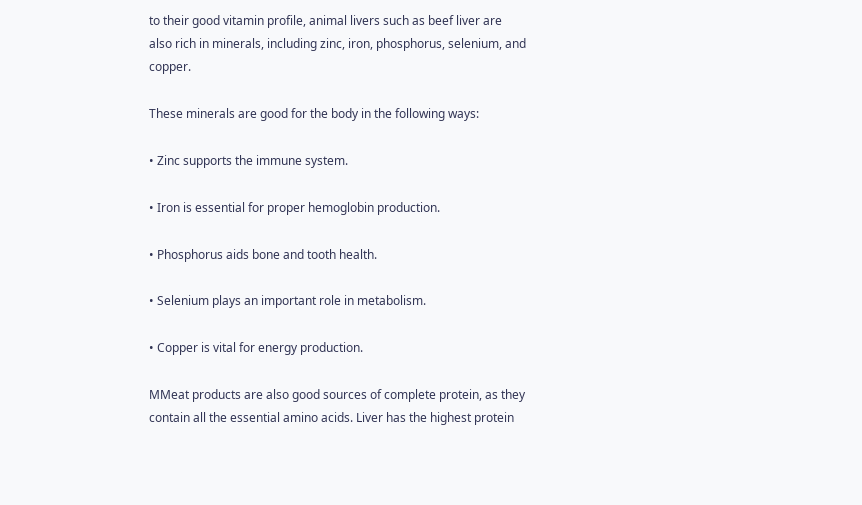to their good vitamin profile, animal livers such as beef liver are also rich in minerals, including zinc, iron, phosphorus, selenium, and copper.

These minerals are good for the body in the following ways:

• Zinc supports the immune system.

• Iron is essential for proper hemoglobin production.

• Phosphorus aids bone and tooth health.

• Selenium plays an important role in metabolism.

• Copper is vital for energy production.

MMeat products are also good sources of complete protein, as they contain all the essential amino acids. Liver has the highest protein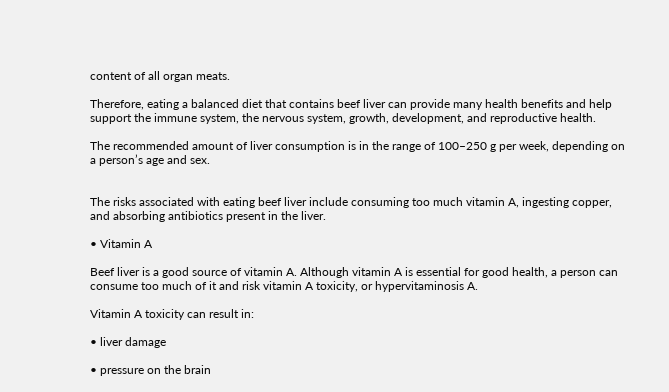content of all organ meats.

Therefore, eating a balanced diet that contains beef liver can provide many health benefits and help support the immune system, the nervous system, growth, development, and reproductive health.

The recommended amount of liver consumption is in the range of 100–250 g per week, depending on a person’s age and sex.


The risks associated with eating beef liver include consuming too much vitamin A, ingesting copper, and absorbing antibiotics present in the liver.

• Vitamin A

Beef liver is a good source of vitamin A. Although vitamin A is essential for good health, a person can consume too much of it and risk vitamin A toxicity, or hypervitaminosis A.

Vitamin A toxicity can result in:

• liver damage

• pressure on the brain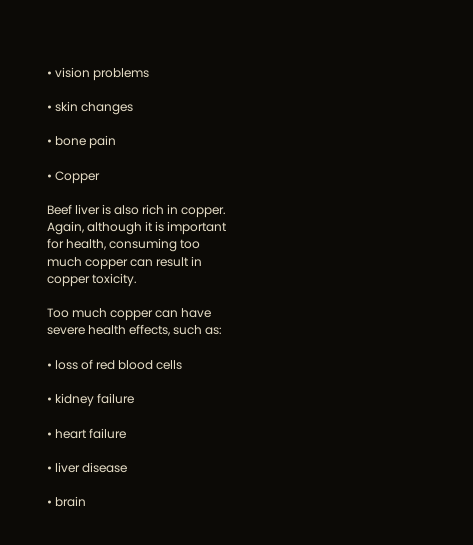• vision problems

• skin changes

• bone pain

• Copper

Beef liver is also rich in copper. Again, although it is important for health, consuming too much copper can result in copper toxicity.

Too much copper can have severe health effects, such as:

• loss of red blood cells

• kidney failure

• heart failure

• liver disease

• brain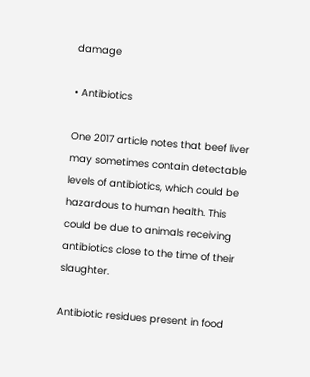damage

• Antibiotics

One 2017 article notes that beef liver may sometimes contain detectable levels of antibiotics, which could be hazardous to human health. This could be due to animals receiving antibiotics close to the time of their slaughter.

Antibiotic residues present in food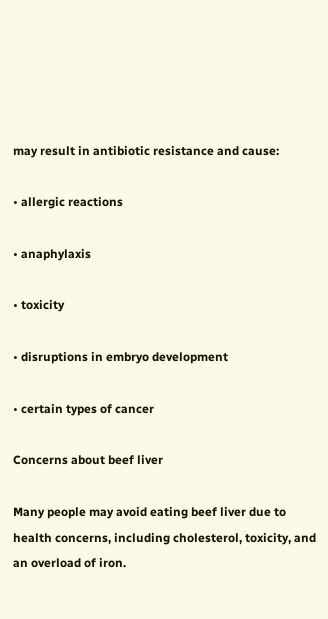may result in antibiotic resistance and cause:

• allergic reactions

• anaphylaxis

• toxicity

• disruptions in embryo development

• certain types of cancer

Concerns about beef liver

Many people may avoid eating beef liver due to health concerns, including cholesterol, toxicity, and an overload of iron.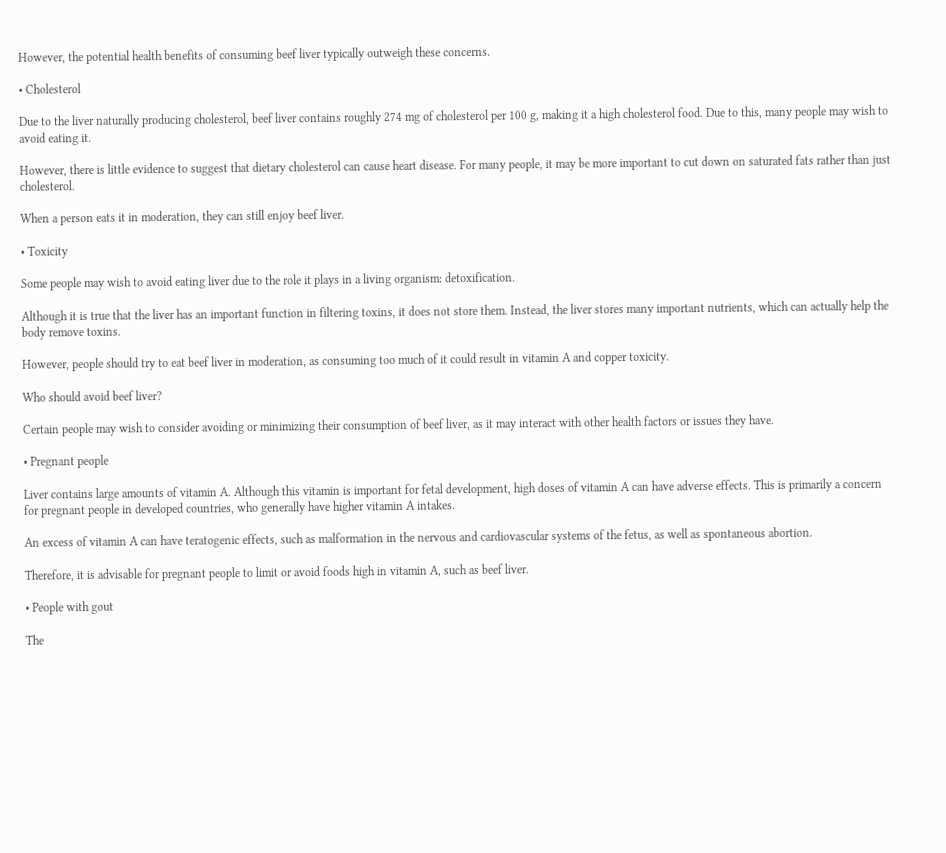However, the potential health benefits of consuming beef liver typically outweigh these concerns.

• Cholesterol

Due to the liver naturally producing cholesterol, beef liver contains roughly 274 mg of cholesterol per 100 g, making it a high cholesterol food. Due to this, many people may wish to avoid eating it.

However, there is little evidence to suggest that dietary cholesterol can cause heart disease. For many people, it may be more important to cut down on saturated fats rather than just cholesterol.

When a person eats it in moderation, they can still enjoy beef liver.

• Toxicity

Some people may wish to avoid eating liver due to the role it plays in a living organism: detoxification.

Although it is true that the liver has an important function in filtering toxins, it does not store them. Instead, the liver stores many important nutrients, which can actually help the body remove toxins.

However, people should try to eat beef liver in moderation, as consuming too much of it could result in vitamin A and copper toxicity.

Who should avoid beef liver?

Certain people may wish to consider avoiding or minimizing their consumption of beef liver, as it may interact with other health factors or issues they have.

• Pregnant people

Liver contains large amounts of vitamin A. Although this vitamin is important for fetal development, high doses of vitamin A can have adverse effects. This is primarily a concern for pregnant people in developed countries, who generally have higher vitamin A intakes.

An excess of vitamin A can have teratogenic effects, such as malformation in the nervous and cardiovascular systems of the fetus, as well as spontaneous abortion.

Therefore, it is advisable for pregnant people to limit or avoid foods high in vitamin A, such as beef liver.

• People with gout

The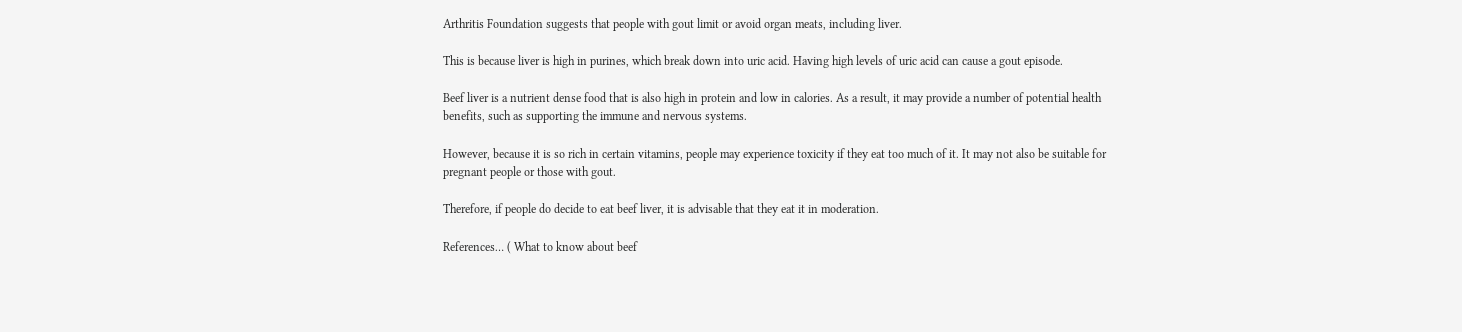Arthritis Foundation suggests that people with gout limit or avoid organ meats, including liver.

This is because liver is high in purines, which break down into uric acid. Having high levels of uric acid can cause a gout episode.

Beef liver is a nutrient dense food that is also high in protein and low in calories. As a result, it may provide a number of potential health benefits, such as supporting the immune and nervous systems.

However, because it is so rich in certain vitamins, people may experience toxicity if they eat too much of it. It may not also be suitable for pregnant people or those with gout.

Therefore, if people do decide to eat beef liver, it is advisable that they eat it in moderation.

References… ( What to know about beef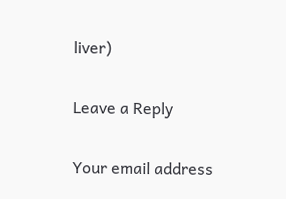liver)

Leave a Reply

Your email address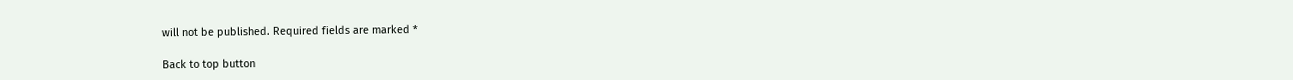will not be published. Required fields are marked *

Back to top button